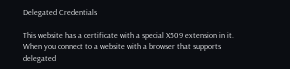Delegated Credentials

This website has a certificate with a special X509 extension in it. When you connect to a website with a browser that supports delegated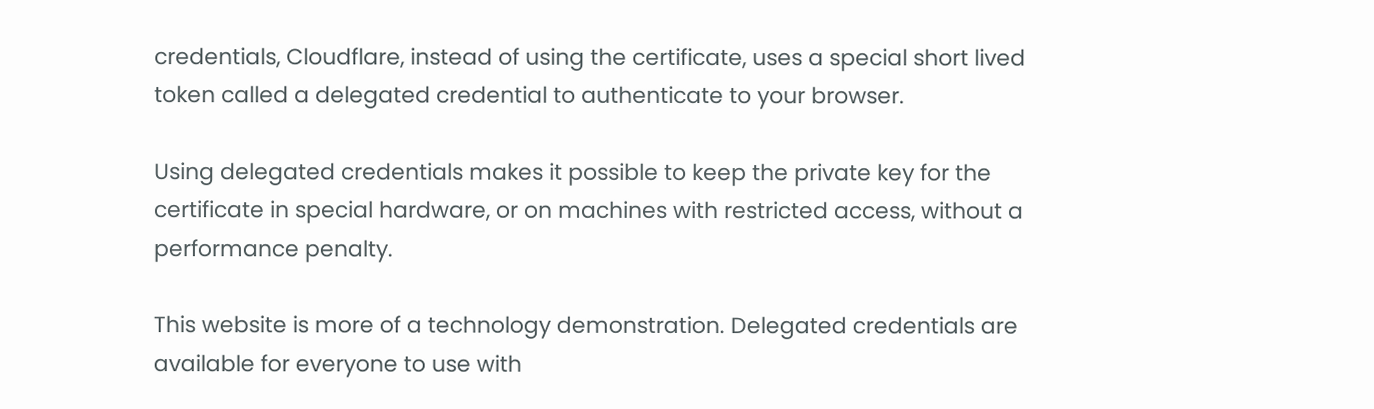credentials, Cloudflare, instead of using the certificate, uses a special short lived token called a delegated credential to authenticate to your browser.

Using delegated credentials makes it possible to keep the private key for the certificate in special hardware, or on machines with restricted access, without a performance penalty.

This website is more of a technology demonstration. Delegated credentials are available for everyone to use with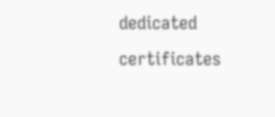dedicated certificates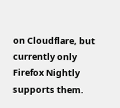on Cloudflare, but currently only Firefox Nightly supports them.